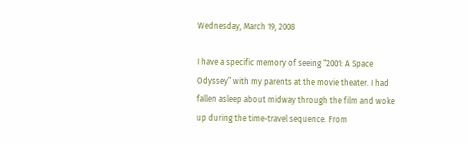Wednesday, March 19, 2008

I have a specific memory of seeing “2001: A Space Odyssey” with my parents at the movie theater. I had fallen asleep about midway through the film and woke up during the time-travel sequence. From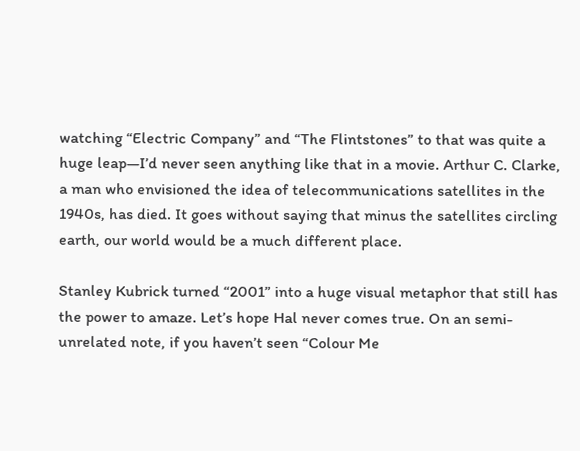watching “Electric Company” and “The Flintstones” to that was quite a huge leap—I’d never seen anything like that in a movie. Arthur C. Clarke, a man who envisioned the idea of telecommunications satellites in the 1940s, has died. It goes without saying that minus the satellites circling earth, our world would be a much different place.

Stanley Kubrick turned “2001” into a huge visual metaphor that still has the power to amaze. Let’s hope Hal never comes true. On an semi-unrelated note, if you haven’t seen “Colour Me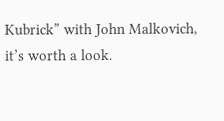Kubrick” with John Malkovich, it’s worth a look.